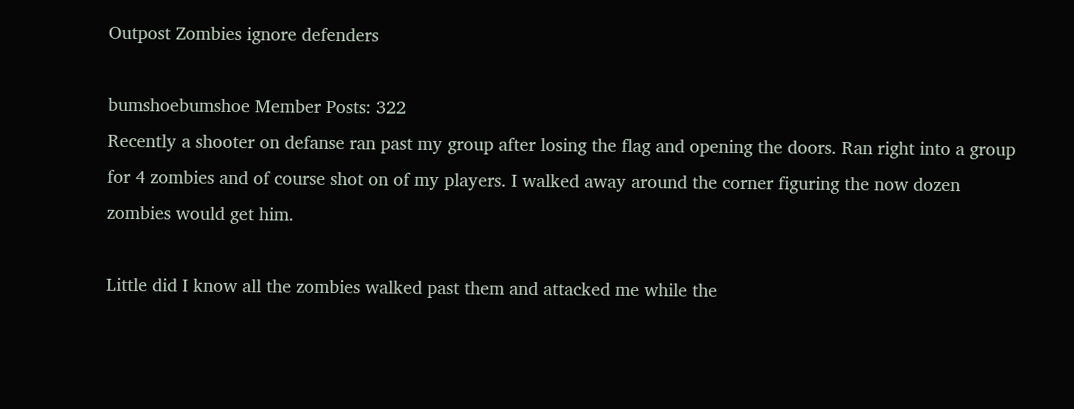Outpost Zombies ignore defenders

bumshoebumshoe Member Posts: 322
Recently a shooter on defanse ran past my group after losing the flag and opening the doors. Ran right into a group for 4 zombies and of course shot on of my players. I walked away around the corner figuring the now dozen zombies would get him.

Little did I know all the zombies walked past them and attacked me while the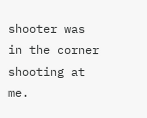shooter was in the corner shooting at me.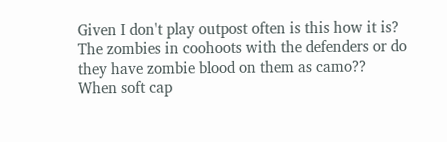Given I don't play outpost often is this how it is? The zombies in coohoots with the defenders or do they have zombie blood on them as camo??
When soft cap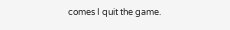comes I quit the game.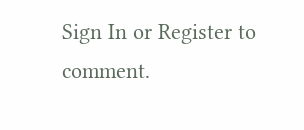Sign In or Register to comment.